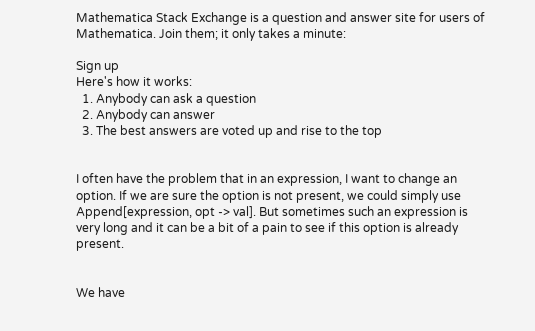Mathematica Stack Exchange is a question and answer site for users of Mathematica. Join them; it only takes a minute:

Sign up
Here's how it works:
  1. Anybody can ask a question
  2. Anybody can answer
  3. The best answers are voted up and rise to the top


I often have the problem that in an expression, I want to change an option. If we are sure the option is not present, we could simply use Append[expression, opt -> val]. But sometimes such an expression is very long and it can be a bit of a pain to see if this option is already present.


We have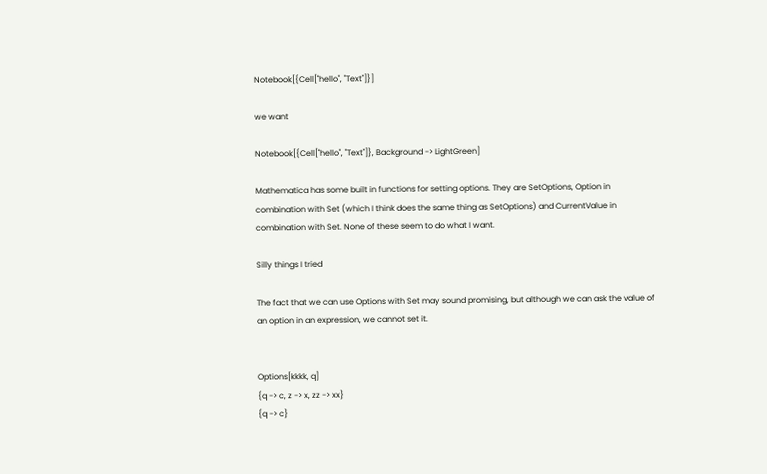Notebook[{Cell["hello", "Text"]}]

we want

Notebook[{Cell["hello", "Text"]}, Background -> LightGreen]

Mathematica has some built in functions for setting options. They are SetOptions, Option in combination with Set (which I think does the same thing as SetOptions) and CurrentValue in combination with Set. None of these seem to do what I want.

Silly things I tried

The fact that we can use Options with Set may sound promising, but although we can ask the value of an option in an expression, we cannot set it.


Options[kkkk, q]
{q -> c, z -> x, zz -> xx}
{q -> c}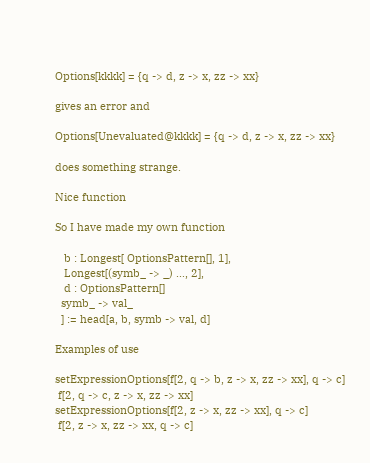Options[kkkk] = {q -> d, z -> x, zz -> xx}

gives an error and

Options[Unevaluated@kkkk] = {q -> d, z -> x, zz -> xx}

does something strange.

Nice function

So I have made my own function

   b : Longest[ OptionsPattern[], 1],
   Longest[(symb_ -> _) ..., 2],
   d : OptionsPattern[]
  symb_ -> val_
  ] := head[a, b, symb -> val, d]

Examples of use

setExpressionOptions[f[2, q -> b, z -> x, zz -> xx], q -> c]
 f[2, q -> c, z -> x, zz -> xx]
setExpressionOptions[f[2, z -> x, zz -> xx], q -> c]
 f[2, z -> x, zz -> xx, q -> c]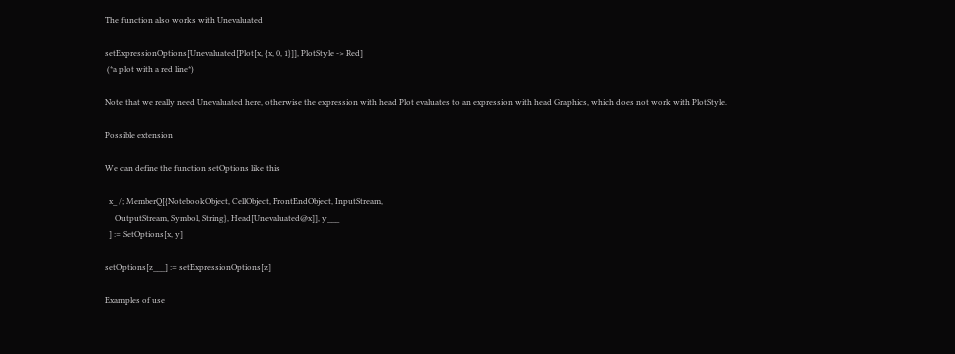The function also works with Unevaluated

setExpressionOptions[Unevaluated[Plot[x, {x, 0, 1}]], PlotStyle -> Red]
 (*a plot with a red line*)

Note that we really need Unevaluated here, otherwise the expression with head Plot evaluates to an expression with head Graphics, which does not work with PlotStyle.

Possible extension

We can define the function setOptions like this

  x_ /; MemberQ[{NotebookObject, CellObject, FrontEndObject, InputStream,
     OutputStream, Symbol, String}, Head[Unevaluated@x]], y___
  ] := SetOptions[x, y]

setOptions[z___] := setExpressionOptions[z]

Examples of use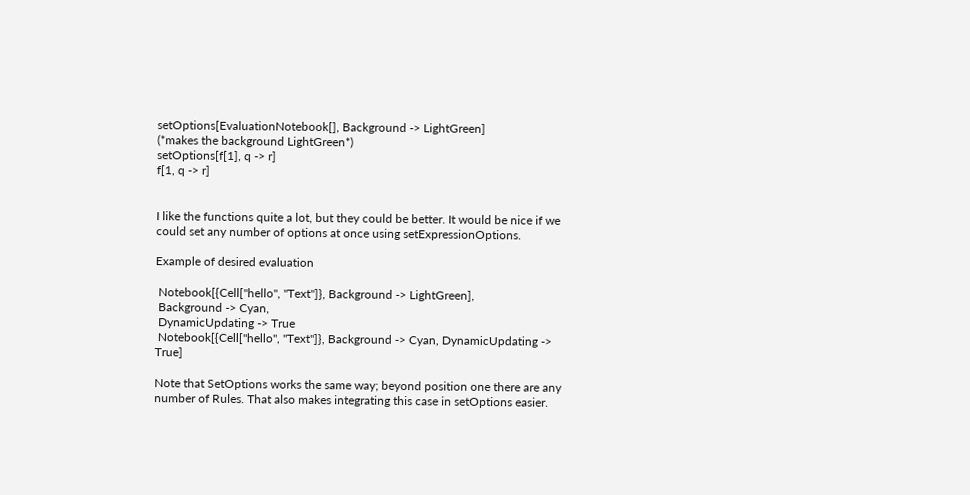setOptions[EvaluationNotebook[], Background -> LightGreen]
(*makes the background LightGreen*)
setOptions[f[1], q -> r]
f[1, q -> r]


I like the functions quite a lot, but they could be better. It would be nice if we could set any number of options at once using setExpressionOptions.

Example of desired evaluation

 Notebook[{Cell["hello", "Text"]}, Background -> LightGreen],
 Background -> Cyan,
 DynamicUpdating -> True
 Notebook[{Cell["hello", "Text"]}, Background -> Cyan, DynamicUpdating -> True]

Note that SetOptions works the same way; beyond position one there are any number of Rules. That also makes integrating this case in setOptions easier.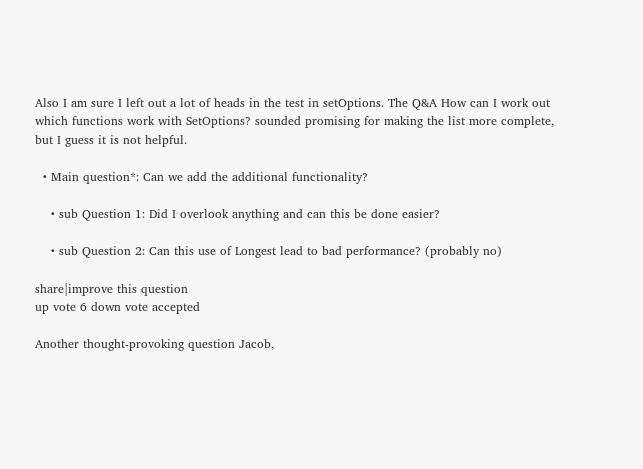Also I am sure I left out a lot of heads in the test in setOptions. The Q&A How can I work out which functions work with SetOptions? sounded promising for making the list more complete, but I guess it is not helpful.

  • Main question*: Can we add the additional functionality?

    • sub Question 1: Did I overlook anything and can this be done easier?

    • sub Question 2: Can this use of Longest lead to bad performance? (probably no)

share|improve this question
up vote 6 down vote accepted

Another thought-provoking question Jacob,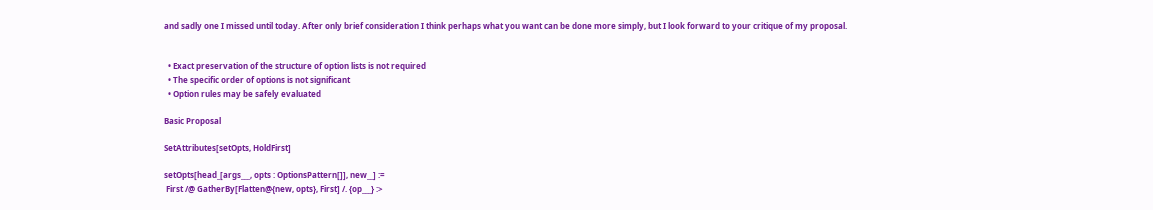and sadly one I missed until today. After only brief consideration I think perhaps what you want can be done more simply, but I look forward to your critique of my proposal.


  • Exact preservation of the structure of option lists is not required
  • The specific order of options is not significant
  • Option rules may be safely evaluated

Basic Proposal

SetAttributes[setOpts, HoldFirst]

setOpts[head_[args___, opts : OptionsPattern[]], new__] :=
 First /@ GatherBy[Flatten@{new, opts}, First] /. {op___} :>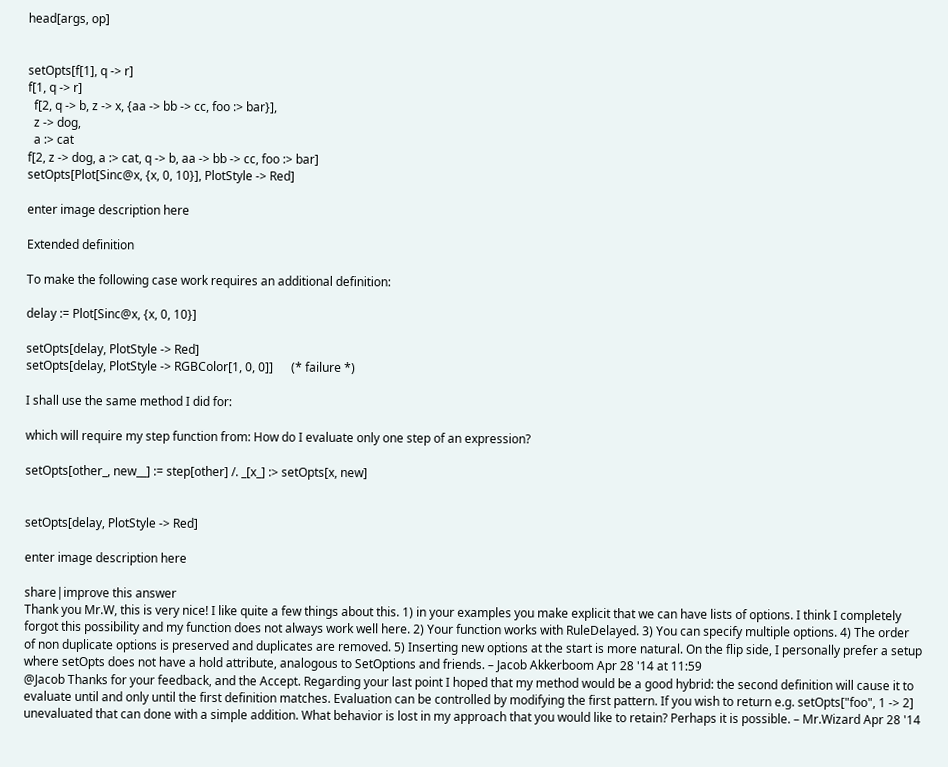head[args, op]


setOpts[f[1], q -> r]
f[1, q -> r]
  f[2, q -> b, z -> x, {aa -> bb -> cc, foo :> bar}],
  z -> dog,
  a :> cat
f[2, z -> dog, a :> cat, q -> b, aa -> bb -> cc, foo :> bar]
setOpts[Plot[Sinc@x, {x, 0, 10}], PlotStyle -> Red]

enter image description here

Extended definition

To make the following case work requires an additional definition:

delay := Plot[Sinc@x, {x, 0, 10}]

setOpts[delay, PlotStyle -> Red]
setOpts[delay, PlotStyle -> RGBColor[1, 0, 0]]      (* failure *)

I shall use the same method I did for:

which will require my step function from: How do I evaluate only one step of an expression?

setOpts[other_, new__] := step[other] /. _[x_] :> setOpts[x, new]


setOpts[delay, PlotStyle -> Red]

enter image description here

share|improve this answer
Thank you Mr.W, this is very nice! I like quite a few things about this. 1) in your examples you make explicit that we can have lists of options. I think I completely forgot this possibility and my function does not always work well here. 2) Your function works with RuleDelayed. 3) You can specify multiple options. 4) The order of non duplicate options is preserved and duplicates are removed. 5) Inserting new options at the start is more natural. On the flip side, I personally prefer a setup where setOpts does not have a hold attribute, analogous to SetOptions and friends. – Jacob Akkerboom Apr 28 '14 at 11:59
@Jacob Thanks for your feedback, and the Accept. Regarding your last point I hoped that my method would be a good hybrid: the second definition will cause it to evaluate until and only until the first definition matches. Evaluation can be controlled by modifying the first pattern. If you wish to return e.g. setOpts["foo", 1 -> 2] unevaluated that can done with a simple addition. What behavior is lost in my approach that you would like to retain? Perhaps it is possible. – Mr.Wizard Apr 28 '14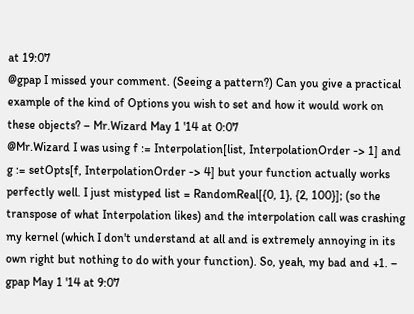at 19:07
@gpap I missed your comment. (Seeing a pattern?) Can you give a practical example of the kind of Options you wish to set and how it would work on these objects? – Mr.Wizard May 1 '14 at 0:07
@Mr.Wizard I was using f := Interpolation[list, InterpolationOrder -> 1] and g := setOpts[f, InterpolationOrder -> 4] but your function actually works perfectly well. I just mistyped list = RandomReal[{0, 1}, {2, 100}]; (so the transpose of what Interpolation likes) and the interpolation call was crashing my kernel (which I don't understand at all and is extremely annoying in its own right but nothing to do with your function). So, yeah, my bad and +1. – gpap May 1 '14 at 9:07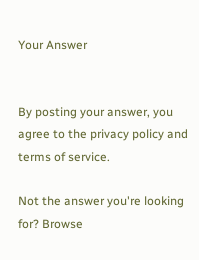Your Answer


By posting your answer, you agree to the privacy policy and terms of service.

Not the answer you're looking for? Browse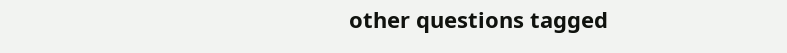other questions tagged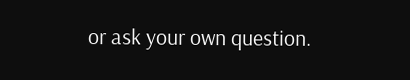or ask your own question.